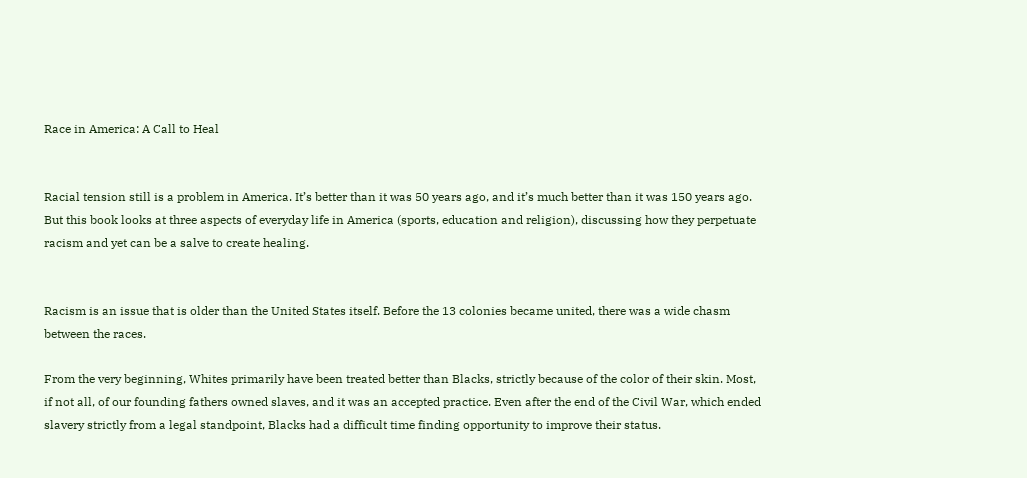Race in America: A Call to Heal


Racial tension still is a problem in America. It’s better than it was 50 years ago, and it’s much better than it was 150 years ago. But this book looks at three aspects of everyday life in America (sports, education and religion), discussing how they perpetuate racism and yet can be a salve to create healing.


Racism is an issue that is older than the United States itself. Before the 13 colonies became united, there was a wide chasm between the races.

From the very beginning, Whites primarily have been treated better than Blacks, strictly because of the color of their skin. Most, if not all, of our founding fathers owned slaves, and it was an accepted practice. Even after the end of the Civil War, which ended slavery strictly from a legal standpoint, Blacks had a difficult time finding opportunity to improve their status.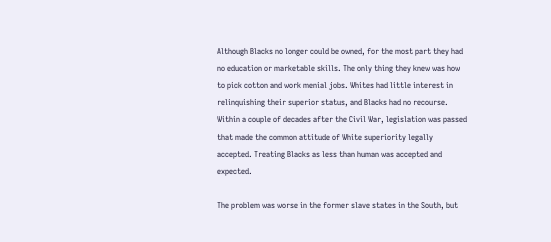Although Blacks no longer could be owned, for the most part they had no education or marketable skills. The only thing they knew was how to pick cotton and work menial jobs. Whites had little interest in relinquishing their superior status, and Blacks had no recourse. Within a couple of decades after the Civil War, legislation was passed that made the common attitude of White superiority legally accepted. Treating Blacks as less than human was accepted and expected.

The problem was worse in the former slave states in the South, but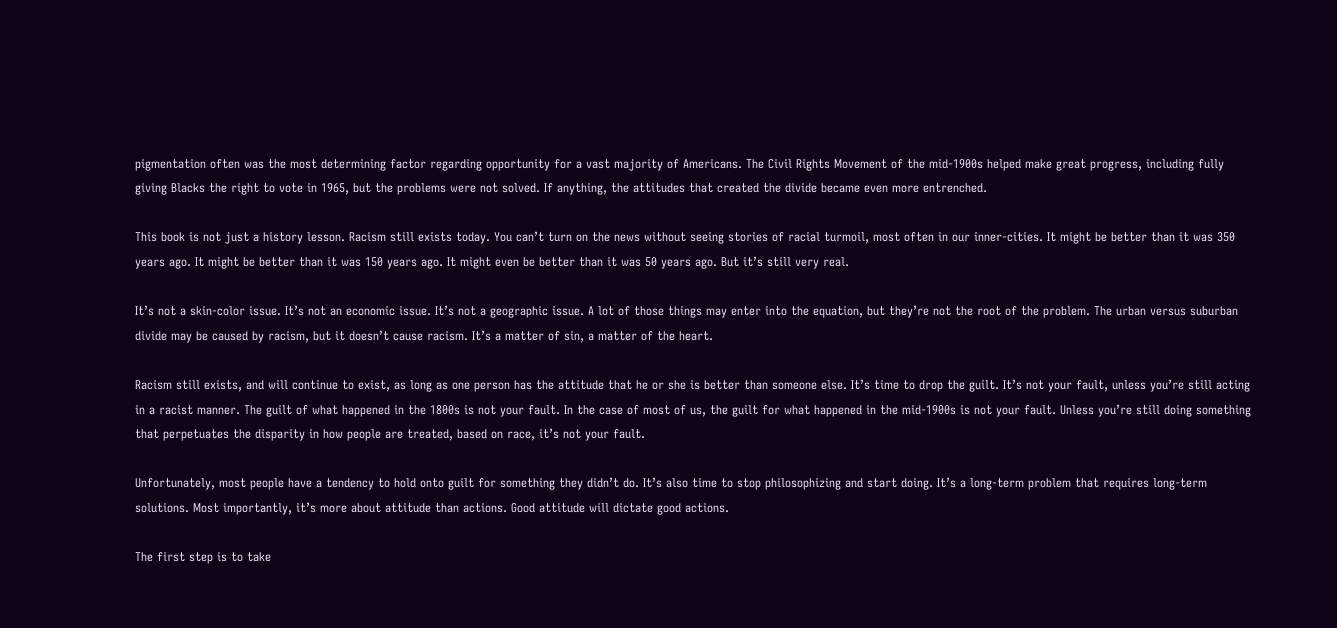pigmentation often was the most determining factor regarding opportunity for a vast majority of Americans. The Civil Rights Movement of the mid-1900s helped make great progress, including fully giving Blacks the right to vote in 1965, but the problems were not solved. If anything, the attitudes that created the divide became even more entrenched.

This book is not just a history lesson. Racism still exists today. You can’t turn on the news without seeing stories of racial turmoil, most often in our inner-cities. It might be better than it was 350 years ago. It might be better than it was 150 years ago. It might even be better than it was 50 years ago. But it’s still very real.

It’s not a skin-color issue. It’s not an economic issue. It’s not a geographic issue. A lot of those things may enter into the equation, but they’re not the root of the problem. The urban versus suburban divide may be caused by racism, but it doesn’t cause racism. It’s a matter of sin, a matter of the heart.

Racism still exists, and will continue to exist, as long as one person has the attitude that he or she is better than someone else. It’s time to drop the guilt. It’s not your fault, unless you’re still acting in a racist manner. The guilt of what happened in the 1800s is not your fault. In the case of most of us, the guilt for what happened in the mid-1900s is not your fault. Unless you’re still doing something that perpetuates the disparity in how people are treated, based on race, it’s not your fault.

Unfortunately, most people have a tendency to hold onto guilt for something they didn’t do. It’s also time to stop philosophizing and start doing. It’s a long-term problem that requires long-term solutions. Most importantly, it’s more about attitude than actions. Good attitude will dictate good actions.

The first step is to take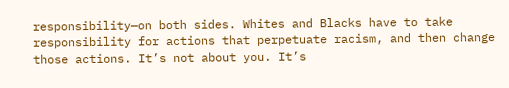responsibility—on both sides. Whites and Blacks have to take responsibility for actions that perpetuate racism, and then change those actions. It’s not about you. It’s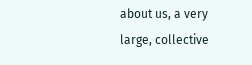about us, a very large, collective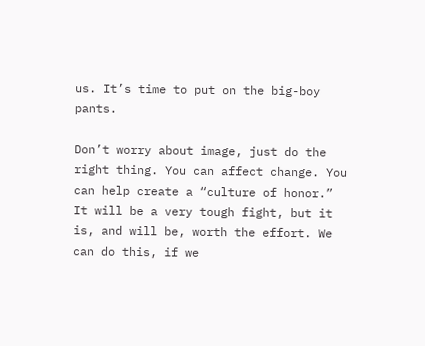us. It’s time to put on the big-boy pants.

Don’t worry about image, just do the right thing. You can affect change. You can help create a “culture of honor.” It will be a very tough fight, but it is, and will be, worth the effort. We can do this, if we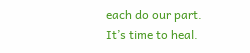each do our part. It’s time to heal.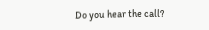Do you hear the call?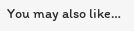You may also like…